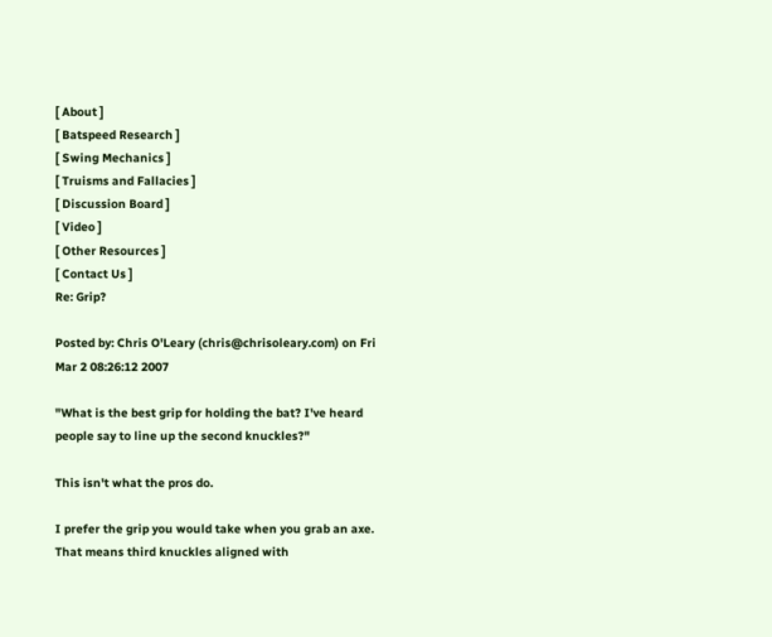[ About ]
[ Batspeed Research ]
[ Swing Mechanics ]
[ Truisms and Fallacies ]
[ Discussion Board ]
[ Video ]
[ Other Resources ]
[ Contact Us ]
Re: Grip?

Posted by: Chris O'Leary (chris@chrisoleary.com) on Fri Mar 2 08:26:12 2007

"What is the best grip for holding the bat? I've heard people say to line up the second knuckles?"

This isn't what the pros do.

I prefer the grip you would take when you grab an axe. That means third knuckles aligned with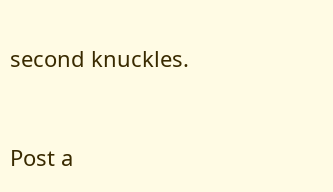second knuckles.


Post a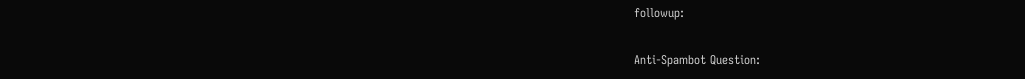followup:

Anti-Spambot Question: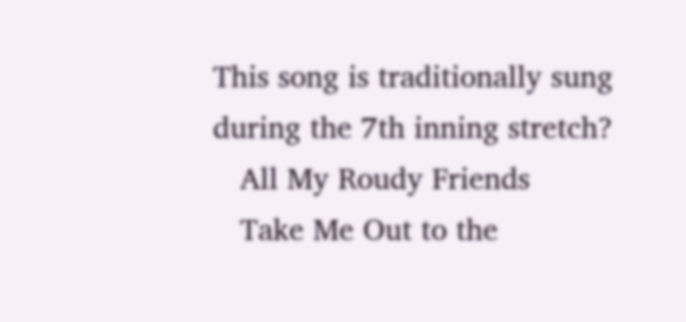This song is traditionally sung during the 7th inning stretch?
   All My Roudy Friends
   Take Me Out to the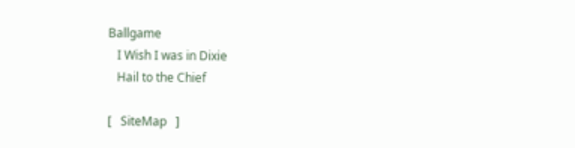Ballgame
   I Wish I was in Dixie
   Hail to the Chief

[   SiteMap   ]